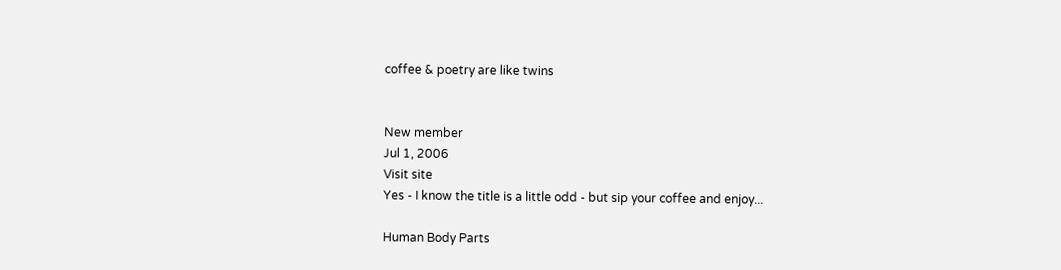coffee & poetry are like twins


New member
Jul 1, 2006
Visit site
Yes - I know the title is a little odd - but sip your coffee and enjoy...

Human Body Parts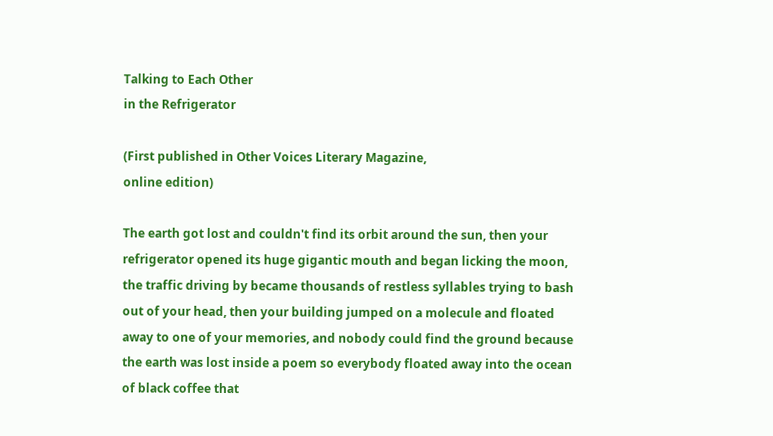Talking to Each Other
in the Refrigerator

(First published in Other Voices Literary Magazine,
online edition)

The earth got lost and couldn't find its orbit around the sun, then your refrigerator opened its huge gigantic mouth and began licking the moon, the traffic driving by became thousands of restless syllables trying to bash out of your head, then your building jumped on a molecule and floated away to one of your memories, and nobody could find the ground because the earth was lost inside a poem so everybody floated away into the ocean of black coffee that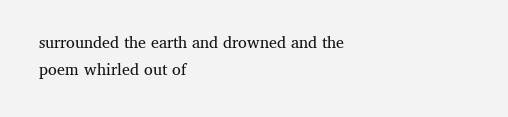surrounded the earth and drowned and the poem whirled out of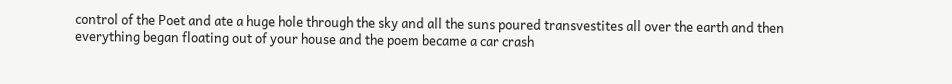control of the Poet and ate a huge hole through the sky and all the suns poured transvestites all over the earth and then everything began floating out of your house and the poem became a car crash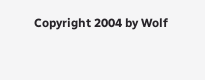Copyright 2004 by Wolf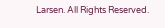Larsen. All Rights Reserved.